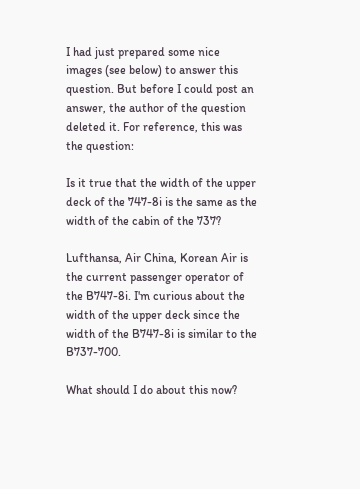I had just prepared some nice images (see below) to answer this question. But before I could post an answer, the author of the question deleted it. For reference, this was the question:

Is it true that the width of the upper deck of the 747-8i is the same as the width of the cabin of the 737?

Lufthansa, Air China, Korean Air is the current passenger operator of the B747-8i. I'm curious about the width of the upper deck since the width of the B747-8i is similar to the B737-700.

What should I do about this now?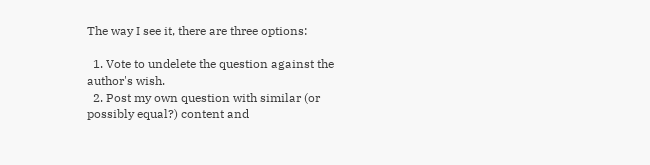The way I see it, there are three options:

  1. Vote to undelete the question against the author's wish.
  2. Post my own question with similar (or possibly equal?) content and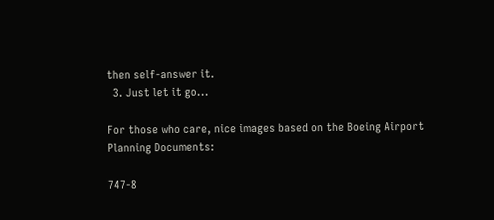then self-answer it.
  3. Just let it go...

For those who care, nice images based on the Boeing Airport Planning Documents:

747-8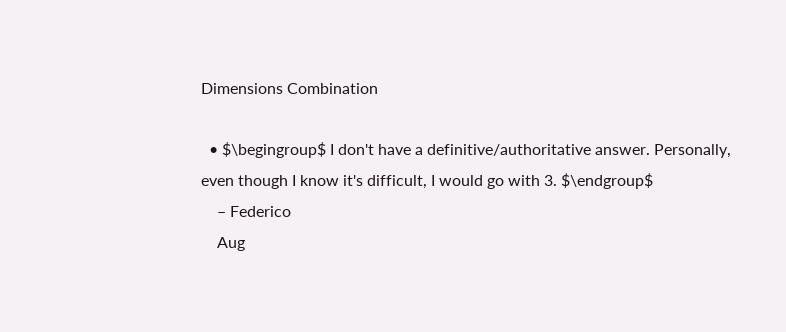Dimensions Combination

  • $\begingroup$ I don't have a definitive/authoritative answer. Personally, even though I know it's difficult, I would go with 3. $\endgroup$
    – Federico
    Aug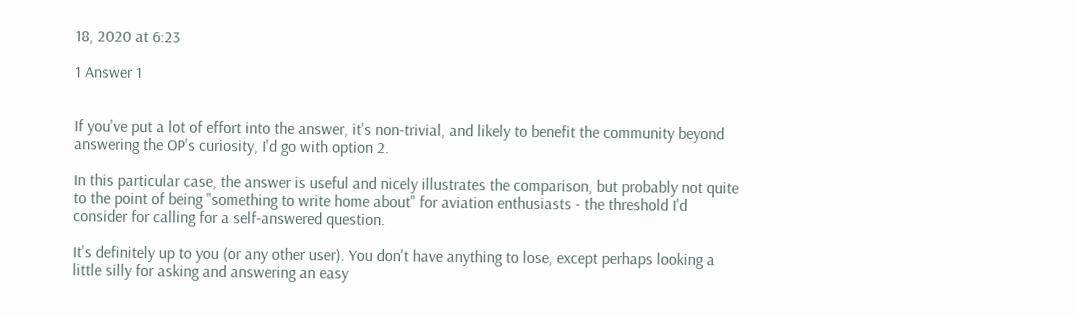18, 2020 at 6:23

1 Answer 1


If you've put a lot of effort into the answer, it's non-trivial, and likely to benefit the community beyond answering the OP's curiosity, I'd go with option 2.

In this particular case, the answer is useful and nicely illustrates the comparison, but probably not quite to the point of being "something to write home about" for aviation enthusiasts - the threshold I'd consider for calling for a self-answered question.

It's definitely up to you (or any other user). You don't have anything to lose, except perhaps looking a little silly for asking and answering an easy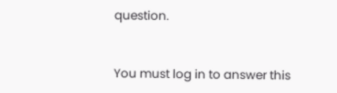question.


You must log in to answer this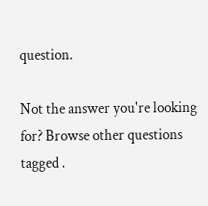question.

Not the answer you're looking for? Browse other questions tagged .